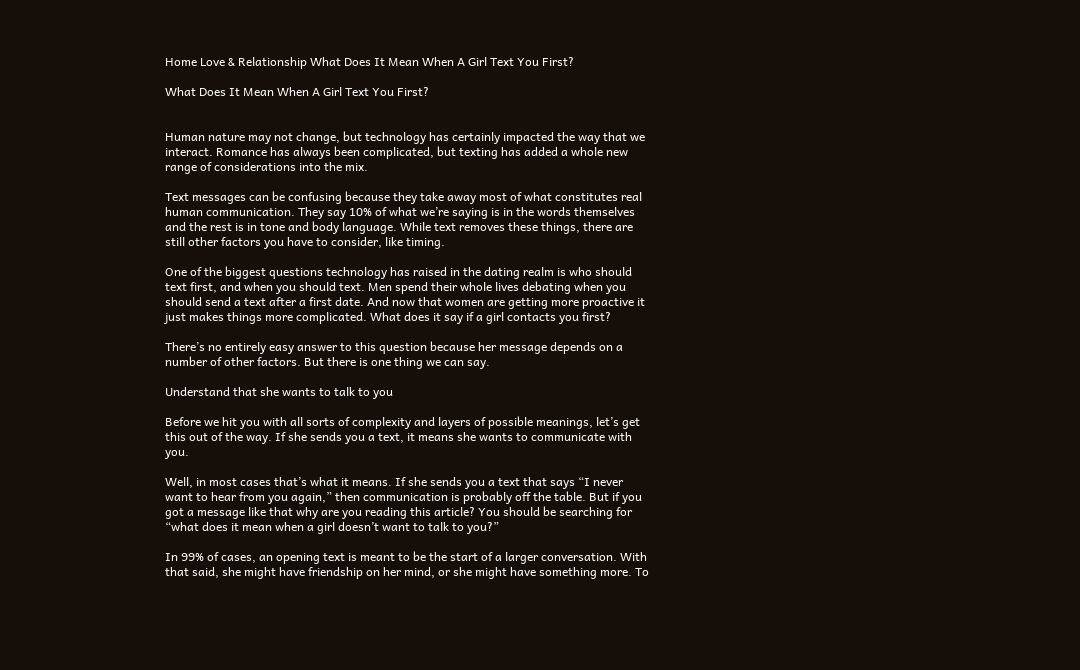Home Love & Relationship What Does It Mean When A Girl Text You First?

What Does It Mean When A Girl Text You First?


Human nature may not change, but technology has certainly impacted the way that we interact. Romance has always been complicated, but texting has added a whole new range of considerations into the mix.

Text messages can be confusing because they take away most of what constitutes real human communication. They say 10% of what we’re saying is in the words themselves and the rest is in tone and body language. While text removes these things, there are still other factors you have to consider, like timing.

One of the biggest questions technology has raised in the dating realm is who should text first, and when you should text. Men spend their whole lives debating when you should send a text after a first date. And now that women are getting more proactive it just makes things more complicated. What does it say if a girl contacts you first?

There’s no entirely easy answer to this question because her message depends on a number of other factors. But there is one thing we can say.

Understand that she wants to talk to you

Before we hit you with all sorts of complexity and layers of possible meanings, let’s get this out of the way. If she sends you a text, it means she wants to communicate with you.

Well, in most cases that’s what it means. If she sends you a text that says “I never want to hear from you again,” then communication is probably off the table. But if you got a message like that why are you reading this article? You should be searching for “what does it mean when a girl doesn’t want to talk to you?”

In 99% of cases, an opening text is meant to be the start of a larger conversation. With that said, she might have friendship on her mind, or she might have something more. To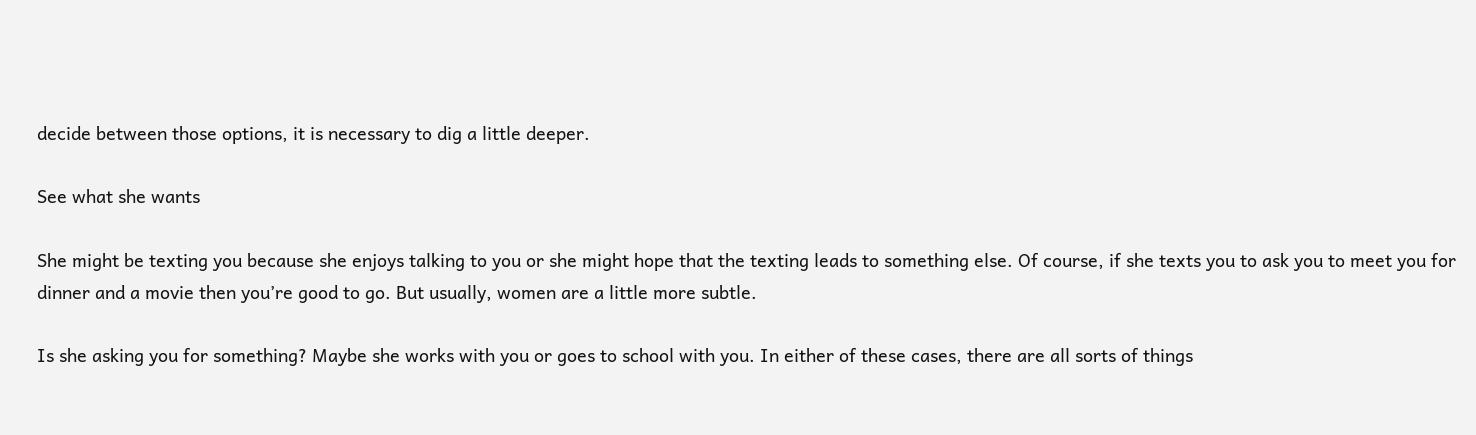decide between those options, it is necessary to dig a little deeper.

See what she wants

She might be texting you because she enjoys talking to you or she might hope that the texting leads to something else. Of course, if she texts you to ask you to meet you for dinner and a movie then you’re good to go. But usually, women are a little more subtle.

Is she asking you for something? Maybe she works with you or goes to school with you. In either of these cases, there are all sorts of things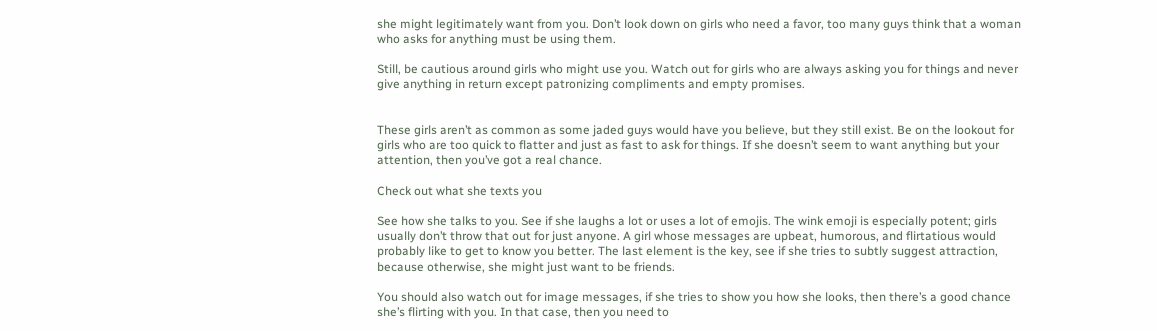she might legitimately want from you. Don’t look down on girls who need a favor, too many guys think that a woman who asks for anything must be using them.

Still, be cautious around girls who might use you. Watch out for girls who are always asking you for things and never give anything in return except patronizing compliments and empty promises.


These girls aren’t as common as some jaded guys would have you believe, but they still exist. Be on the lookout for girls who are too quick to flatter and just as fast to ask for things. If she doesn’t seem to want anything but your attention, then you’ve got a real chance.

Check out what she texts you

See how she talks to you. See if she laughs a lot or uses a lot of emojis. The wink emoji is especially potent; girls usually don’t throw that out for just anyone. A girl whose messages are upbeat, humorous, and flirtatious would probably like to get to know you better. The last element is the key, see if she tries to subtly suggest attraction, because otherwise, she might just want to be friends.

You should also watch out for image messages, if she tries to show you how she looks, then there’s a good chance she’s flirting with you. In that case, then you need to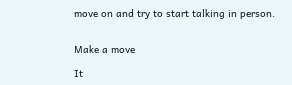move on and try to start talking in person.


Make a move

It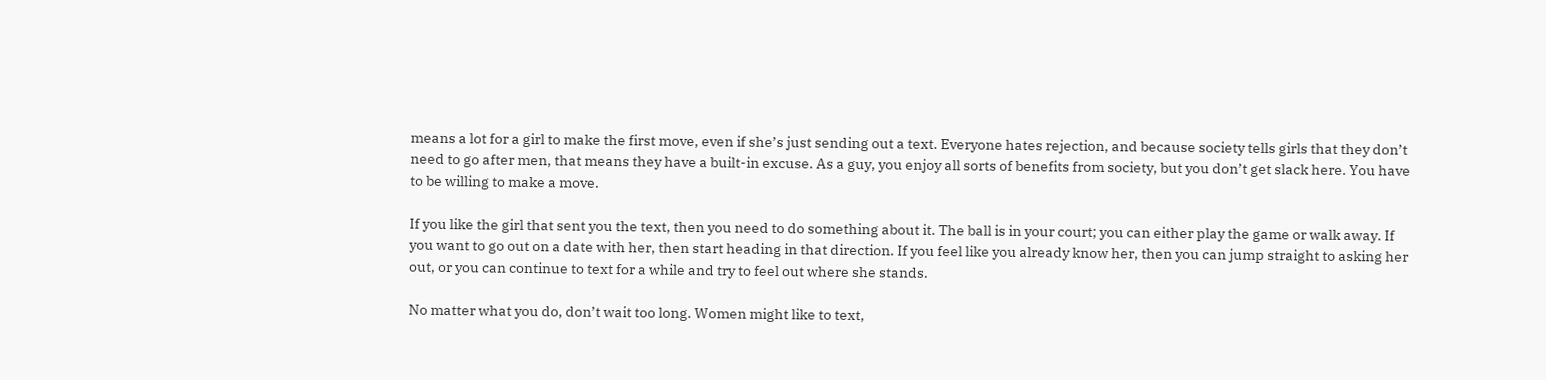means a lot for a girl to make the first move, even if she’s just sending out a text. Everyone hates rejection, and because society tells girls that they don’t need to go after men, that means they have a built-in excuse. As a guy, you enjoy all sorts of benefits from society, but you don’t get slack here. You have to be willing to make a move.

If you like the girl that sent you the text, then you need to do something about it. The ball is in your court; you can either play the game or walk away. If you want to go out on a date with her, then start heading in that direction. If you feel like you already know her, then you can jump straight to asking her out, or you can continue to text for a while and try to feel out where she stands.

No matter what you do, don’t wait too long. Women might like to text,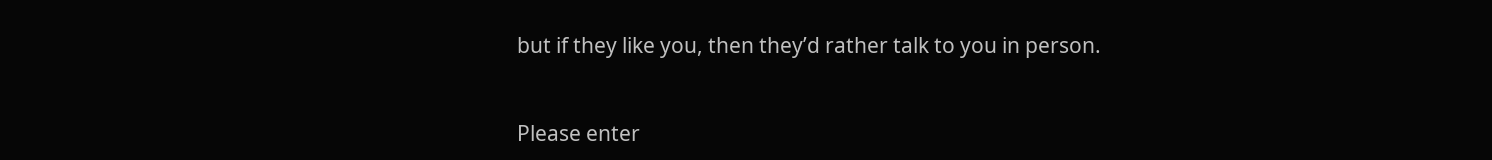but if they like you, then they’d rather talk to you in person.


Please enter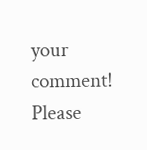your comment!
Please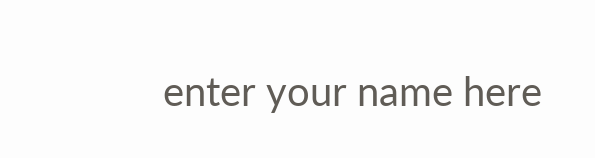enter your name here